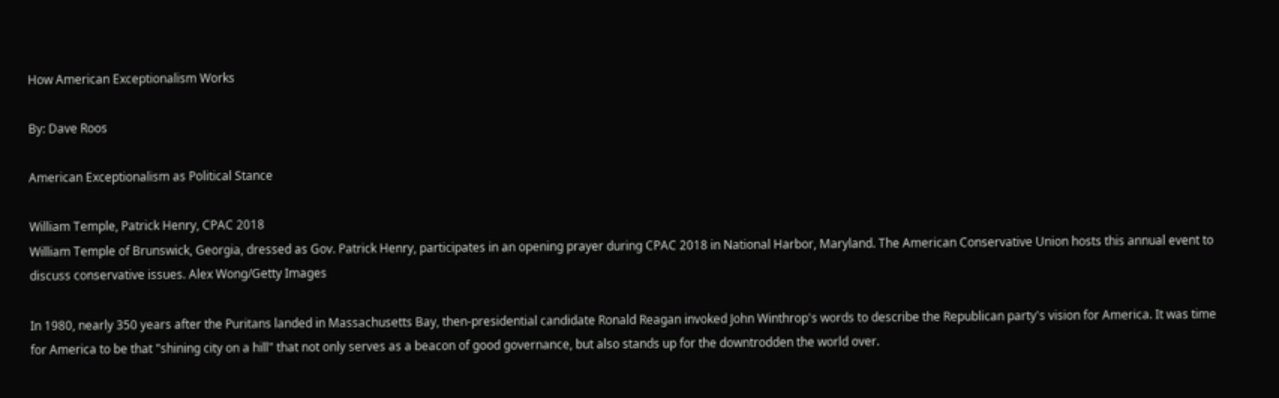How American Exceptionalism Works

By: Dave Roos

American Exceptionalism as Political Stance

William Temple, Patrick Henry, CPAC 2018
William Temple of Brunswick, Georgia, dressed as Gov. Patrick Henry, participates in an opening prayer during CPAC 2018 in National Harbor, Maryland. The American Conservative Union hosts this annual event to discuss conservative issues. Alex Wong/Getty Images

In 1980, nearly 350 years after the Puritans landed in Massachusetts Bay, then-presidential candidate Ronald Reagan invoked John Winthrop's words to describe the Republican party's vision for America. It was time for America to be that "shining city on a hill" that not only serves as a beacon of good governance, but also stands up for the downtrodden the world over.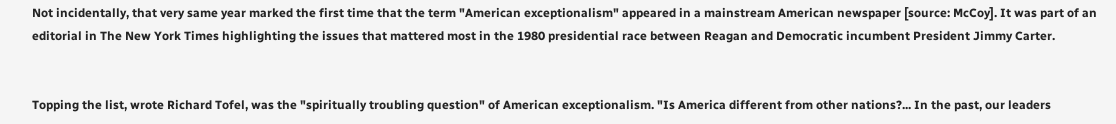Not incidentally, that very same year marked the first time that the term "American exceptionalism" appeared in a mainstream American newspaper [source: McCoy]. It was part of an editorial in The New York Times highlighting the issues that mattered most in the 1980 presidential race between Reagan and Democratic incumbent President Jimmy Carter.


Topping the list, wrote Richard Tofel, was the "spiritually troubling question" of American exceptionalism. "Is America different from other nations?... In the past, our leaders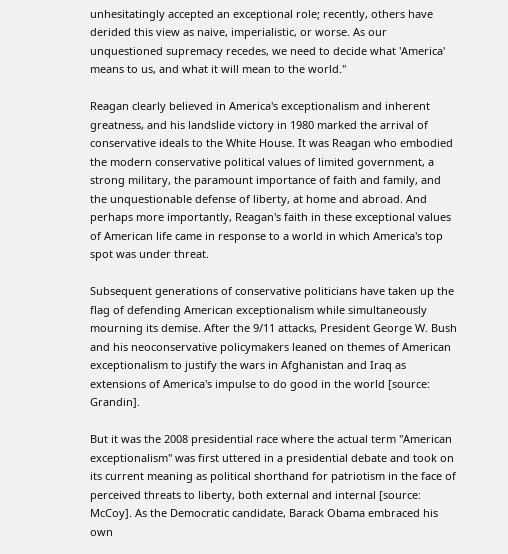unhesitatingly accepted an exceptional role; recently, others have derided this view as naive, imperialistic, or worse. As our unquestioned supremacy recedes, we need to decide what 'America' means to us, and what it will mean to the world."

Reagan clearly believed in America's exceptionalism and inherent greatness, and his landslide victory in 1980 marked the arrival of conservative ideals to the White House. It was Reagan who embodied the modern conservative political values of limited government, a strong military, the paramount importance of faith and family, and the unquestionable defense of liberty, at home and abroad. And perhaps more importantly, Reagan's faith in these exceptional values of American life came in response to a world in which America's top spot was under threat.

Subsequent generations of conservative politicians have taken up the flag of defending American exceptionalism while simultaneously mourning its demise. After the 9/11 attacks, President George W. Bush and his neoconservative policymakers leaned on themes of American exceptionalism to justify the wars in Afghanistan and Iraq as extensions of America's impulse to do good in the world [source: Grandin].

But it was the 2008 presidential race where the actual term "American exceptionalism" was first uttered in a presidential debate and took on its current meaning as political shorthand for patriotism in the face of perceived threats to liberty, both external and internal [source: McCoy]. As the Democratic candidate, Barack Obama embraced his own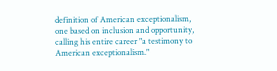definition of American exceptionalism, one based on inclusion and opportunity, calling his entire career "a testimony to American exceptionalism."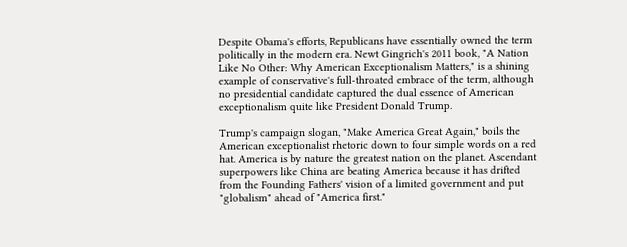Despite Obama's efforts, Republicans have essentially owned the term politically in the modern era. Newt Gingrich's 2011 book, "A Nation Like No Other: Why American Exceptionalism Matters," is a shining example of conservative's full-throated embrace of the term, although no presidential candidate captured the dual essence of American exceptionalism quite like President Donald Trump.

Trump's campaign slogan, "Make America Great Again," boils the American exceptionalist rhetoric down to four simple words on a red hat. America is by nature the greatest nation on the planet. Ascendant superpowers like China are beating America because it has drifted from the Founding Fathers' vision of a limited government and put "globalism" ahead of "America first."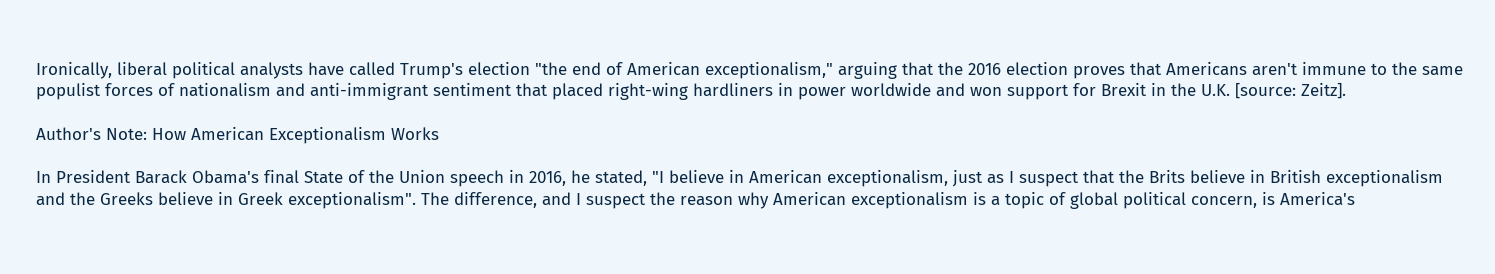Ironically, liberal political analysts have called Trump's election "the end of American exceptionalism," arguing that the 2016 election proves that Americans aren't immune to the same populist forces of nationalism and anti-immigrant sentiment that placed right-wing hardliners in power worldwide and won support for Brexit in the U.K. [source: Zeitz].

Author's Note: How American Exceptionalism Works

In President Barack Obama's final State of the Union speech in 2016, he stated, "I believe in American exceptionalism, just as I suspect that the Brits believe in British exceptionalism and the Greeks believe in Greek exceptionalism". The difference, and I suspect the reason why American exceptionalism is a topic of global political concern, is America's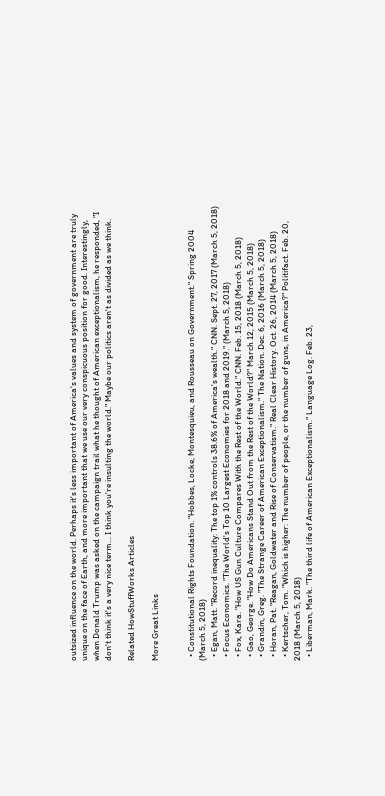outsized influence on the world. Perhaps it's less important of America's values and system of government are truly unique on the face of Earth, and more important that we use our very conspicuous position for good. Interestingly, when Donald Trump was asked on the campaign trail what he thought of American exceptionalism, he responded, "I don't think it's a very nice term... I think you're insulting the world." Maybe our politics aren't as divided as we think.

Related HowStuffWorks Articles

More Great Links


  • Constitutional Rights Foundation. "Hobbes, Locke, Montesquieu, and Rousseau on Government." Spring 2004 (March 5, 2018)
  • Egan, Matt. "Record inequality: The top 1% controls 38.6% of America's wealth." CNN. Sept. 27, 2017 (March 5, 2018)
  • Focus Economics. "The World's Top 10 Largest Economies for 2018 and 2019." (March 5, 2018)
  • Fox, Kara. "How US Gun Culture Compares With the Rest of the World." CNN. Feb. 15, 2018 (March 5, 2018)
  • Gao, George. "How Do Americans Stand Out from the Rest of the World?" March 12, 2015 (March 5, 2018)
  • Grandin, Greg. "The Strange Career of American Exceptionalism." The Nation. Dec. 6, 2016 (March 5, 2018)
  • Horan, Pat. "Reagan, Goldwater and Rise of Conservatism." Real Clear History. Oct. 26, 2014 (March 5, 2018)
  • Kertscher, Tom. "Which is higher: The number of people, or the number of guns, in America?" Politifact. Feb. 20, 2018 (March 5, 2018)
  • Liberman, Mark. "The third life of American Exceptionalism." Language Log. Feb. 23,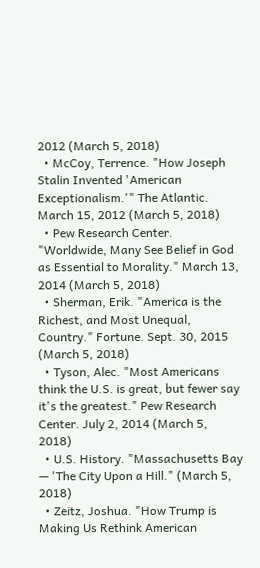2012 (March 5, 2018)
  • McCoy, Terrence. "How Joseph Stalin Invented 'American Exceptionalism.'" The Atlantic. March 15, 2012 (March 5, 2018)
  • Pew Research Center. "Worldwide, Many See Belief in God as Essential to Morality." March 13, 2014 (March 5, 2018)
  • Sherman, Erik. "America is the Richest, and Most Unequal, Country." Fortune. Sept. 30, 2015 (March 5, 2018)
  • Tyson, Alec. "Most Americans think the U.S. is great, but fewer say it's the greatest." Pew Research Center. July 2, 2014 (March 5, 2018)
  • U.S. History. "Massachusetts Bay — 'The City Upon a Hill." (March 5, 2018)
  • Zeitz, Joshua. "How Trump is Making Us Rethink American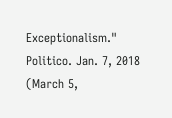Exceptionalism." Politico. Jan. 7, 2018 (March 5,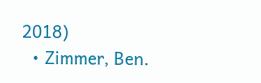2018)
  • Zimmer, Ben.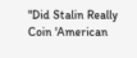"Did Stalin Really Coin 'American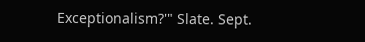Exceptionalism?'" Slate. Sept.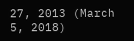27, 2013 (March 5, 2018)